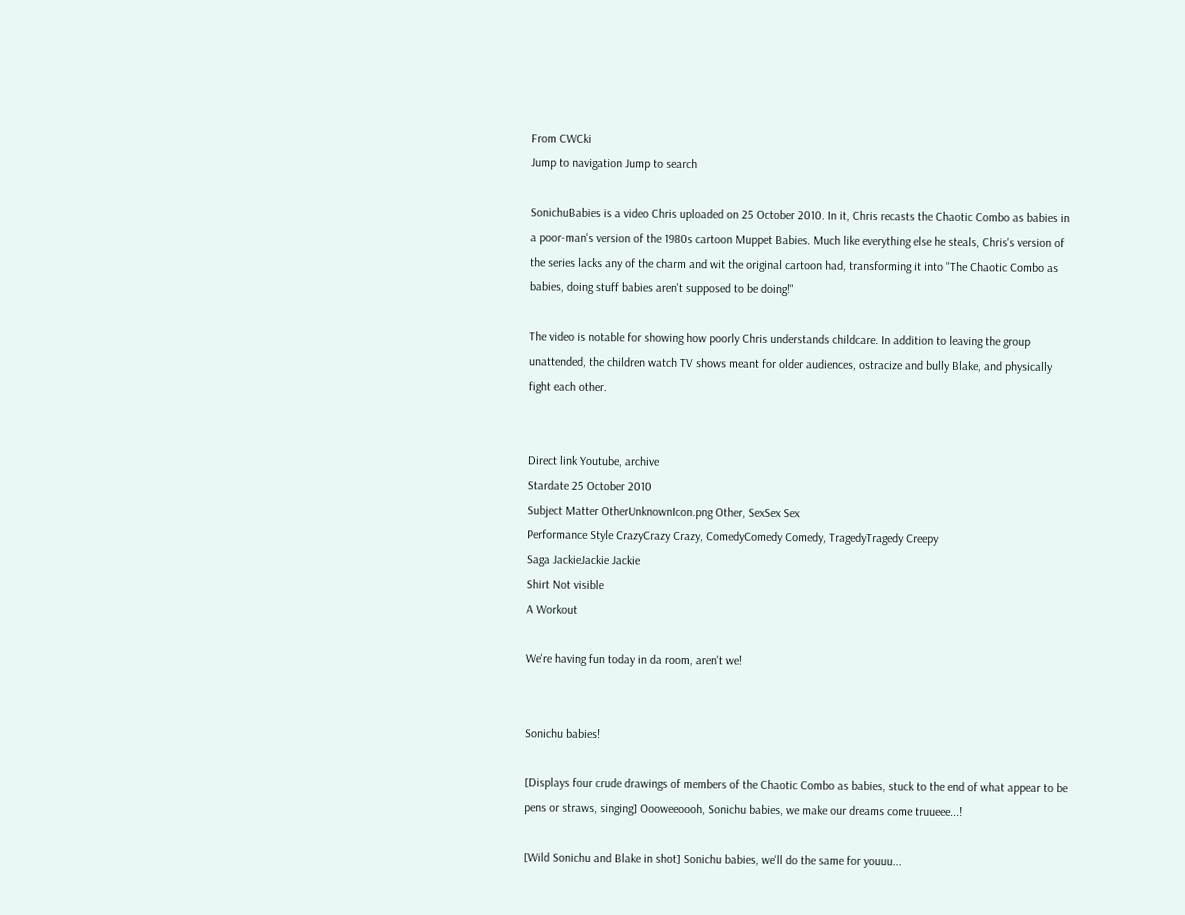From CWCki
Jump to navigation Jump to search

SonichuBabies is a video Chris uploaded on 25 October 2010. In it, Chris recasts the Chaotic Combo as babies in a poor-man's version of the 1980s cartoon Muppet Babies. Much like everything else he steals, Chris's version of the series lacks any of the charm and wit the original cartoon had, transforming it into "The Chaotic Combo as babies, doing stuff babies aren't supposed to be doing!"

The video is notable for showing how poorly Chris understands childcare. In addition to leaving the group unattended, the children watch TV shows meant for older audiences, ostracize and bully Blake, and physically fight each other.


Direct link Youtube, archive
Stardate 25 October 2010
Subject Matter OtherUnknownIcon.png Other, SexSex Sex
Performance Style CrazyCrazy Crazy, ComedyComedy Comedy, TragedyTragedy Creepy
Saga JackieJackie Jackie
Shirt Not visible
A Workout

We're having fun today in da room, aren't we!


Sonichu babies!

[Displays four crude drawings of members of the Chaotic Combo as babies, stuck to the end of what appear to be pens or straws, singing] Oooweeoooh, Sonichu babies, we make our dreams come truueee...!

[Wild Sonichu and Blake in shot] Sonichu babies, we'll do the same for youuu...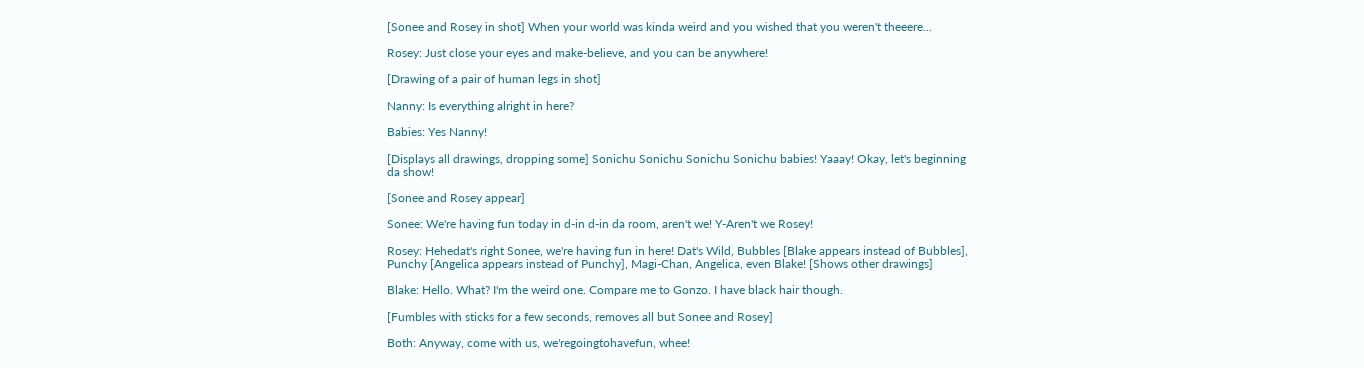[Sonee and Rosey in shot] When your world was kinda weird and you wished that you weren't theeere...

Rosey: Just close your eyes and make-believe, and you can be anywhere!

[Drawing of a pair of human legs in shot]

Nanny: Is everything alright in here?

Babies: Yes Nanny!

[Displays all drawings, dropping some] Sonichu Sonichu Sonichu Sonichu babies! Yaaay! Okay, let's beginning da show!

[Sonee and Rosey appear]

Sonee: We're having fun today in d-in d-in da room, aren't we! Y-Aren't we Rosey!

Rosey: Hehedat's right Sonee, we're having fun in here! Dat's Wild, Bubbles [Blake appears instead of Bubbles], Punchy [Angelica appears instead of Punchy], Magi-Chan, Angelica, even Blake! [Shows other drawings]

Blake: Hello. What? I'm the weird one. Compare me to Gonzo. I have black hair though.

[Fumbles with sticks for a few seconds, removes all but Sonee and Rosey]

Both: Anyway, come with us, we'regoingtohavefun, whee!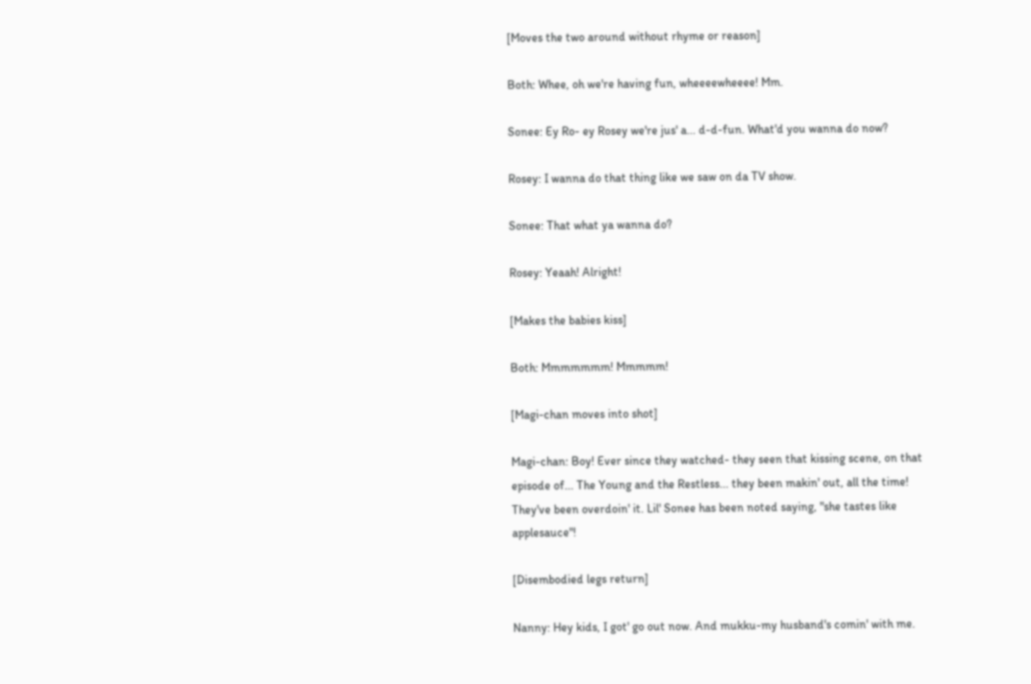[Moves the two around without rhyme or reason]

Both: Whee, oh we're having fun, wheeeewheeee! Mm.

Sonee: Ey Ro- ey Rosey we're jus' a... d-d-fun. What'd you wanna do now?

Rosey: I wanna do that thing like we saw on da TV show.

Sonee: That what ya wanna do?

Rosey: Yeaah! Alright!

[Makes the babies kiss]

Both: Mmmmmmm! Mmmmm!

[Magi-chan moves into shot]

Magi-chan: Boy! Ever since they watched- they seen that kissing scene, on that episode of... The Young and the Restless... they been makin' out, all the time! They've been overdoin' it. Lil' Sonee has been noted saying, "she tastes like applesauce"!

[Disembodied legs return]

Nanny: Hey kids, I got' go out now. And mukku-my husband's comin' with me.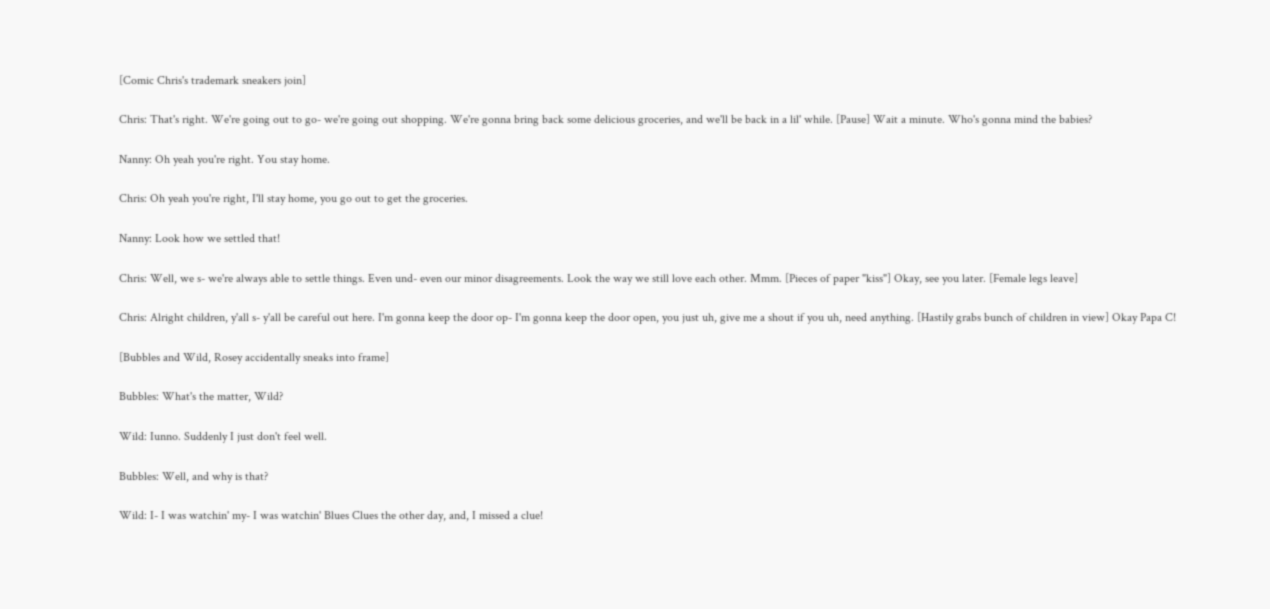[Comic Chris's trademark sneakers join]

Chris: That's right. We're going out to go- we're going out shopping. We're gonna bring back some delicious groceries, and we'll be back in a lil' while. [Pause] Wait a minute. Who's gonna mind the babies?

Nanny: Oh yeah you're right. You stay home.

Chris: Oh yeah you're right, I'll stay home, you go out to get the groceries.

Nanny: Look how we settled that!

Chris: Well, we s- we're always able to settle things. Even und- even our minor disagreements. Look the way we still love each other. Mmm. [Pieces of paper "kiss"] Okay, see you later. [Female legs leave]

Chris: Alright children, y'all s- y'all be careful out here. I'm gonna keep the door op- I'm gonna keep the door open, you just uh, give me a shout if you uh, need anything. [Hastily grabs bunch of children in view] Okay Papa C!

[Bubbles and Wild, Rosey accidentally sneaks into frame]

Bubbles: What's the matter, Wild?

Wild: Iunno. Suddenly I just don't feel well.

Bubbles: Well, and why is that?

Wild: I- I was watchin' my- I was watchin' Blues Clues the other day, and, I missed a clue!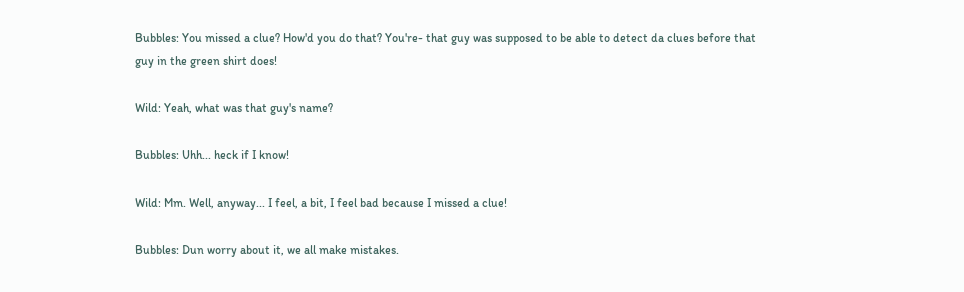Bubbles: You missed a clue? How'd you do that? You're- that guy was supposed to be able to detect da clues before that guy in the green shirt does!

Wild: Yeah, what was that guy's name?

Bubbles: Uhh... heck if I know!

Wild: Mm. Well, anyway... I feel, a bit, I feel bad because I missed a clue!

Bubbles: Dun worry about it, we all make mistakes.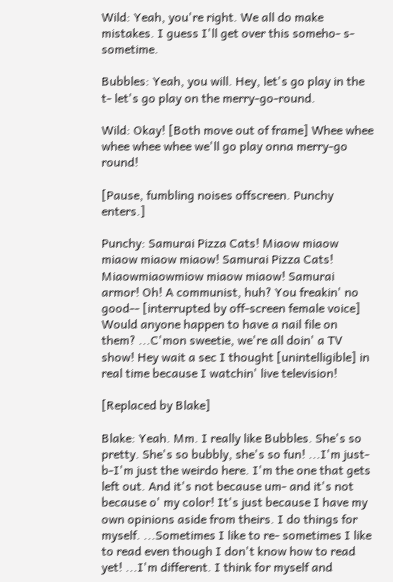Wild: Yeah, you're right. We all do make mistakes. I guess I'll get over this someho- s-sometime.

Bubbles: Yeah, you will. Hey, let's go play in the t- let's go play on the merry-go-round.

Wild: Okay! [Both move out of frame] Whee whee whee whee whee we'll go play onna merry-go round!

[Pause, fumbling noises offscreen. Punchy enters.]

Punchy: Samurai Pizza Cats! Miaow miaow miaow miaow miaow! Samurai Pizza Cats! Miaowmiaowmiow miaow miaow! Samurai armor! Oh! A communist, huh? You freakin' no good-- [interrupted by off-screen female voice] Would anyone happen to have a nail file on them? ...C'mon sweetie, we're all doin' a TV show! Hey wait a sec I thought [unintelligible] in real time because I watchin' live television!

[Replaced by Blake]

Blake: Yeah. Mm. I really like Bubbles. She's so pretty. She's so bubbly, she's so fun! ...I'm just-b-I'm just the weirdo here. I'm the one that gets left out. And it's not because um- and it's not because o' my color! It's just because I have my own opinions aside from theirs. I do things for myself. ...Sometimes I like to re- sometimes I like to read even though I don't know how to read yet! ...I'm different. I think for myself and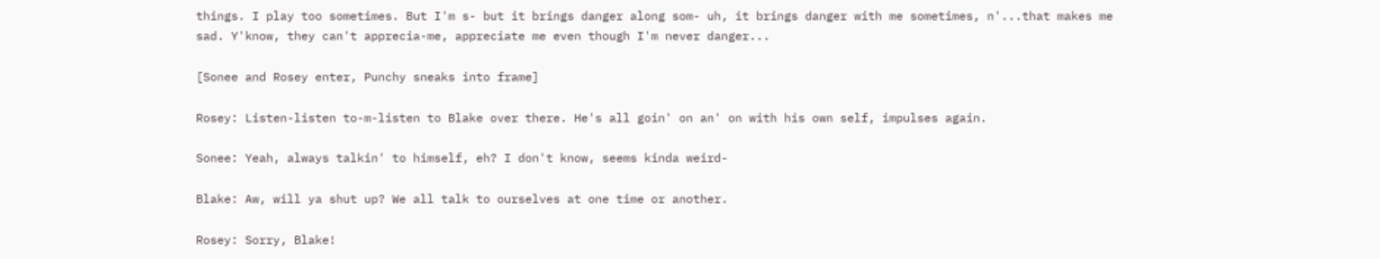things. I play too sometimes. But I'm s- but it brings danger along som- uh, it brings danger with me sometimes, n'...that makes me sad. Y'know, they can't apprecia-me, appreciate me even though I'm never danger...

[Sonee and Rosey enter, Punchy sneaks into frame]

Rosey: Listen-listen to-m-listen to Blake over there. He's all goin' on an' on with his own self, impulses again.

Sonee: Yeah, always talkin' to himself, eh? I don't know, seems kinda weird-

Blake: Aw, will ya shut up? We all talk to ourselves at one time or another.

Rosey: Sorry, Blake!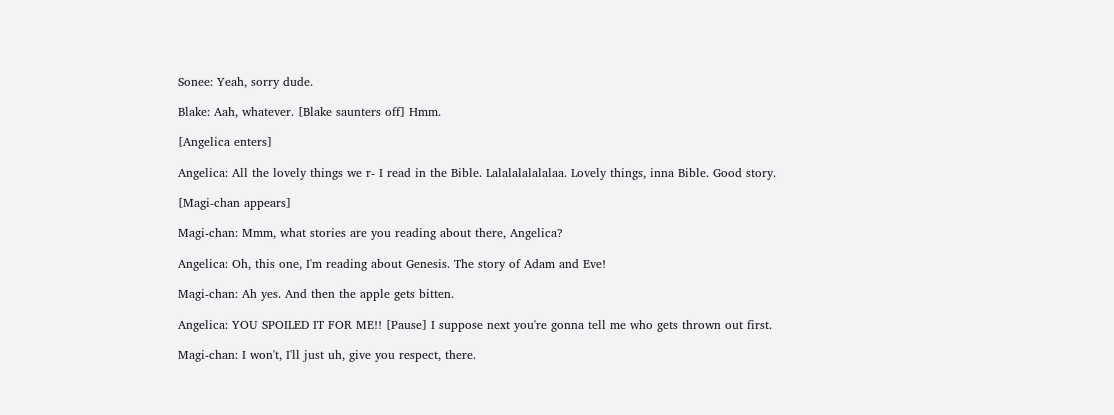Sonee: Yeah, sorry dude.

Blake: Aah, whatever. [Blake saunters off] Hmm.

[Angelica enters]

Angelica: All the lovely things we r- I read in the Bible. Lalalalalalalaa. Lovely things, inna Bible. Good story.

[Magi-chan appears]

Magi-chan: Mmm, what stories are you reading about there, Angelica?

Angelica: Oh, this one, I'm reading about Genesis. The story of Adam and Eve!

Magi-chan: Ah yes. And then the apple gets bitten.

Angelica: YOU SPOILED IT FOR ME!! [Pause] I suppose next you're gonna tell me who gets thrown out first.

Magi-chan: I won't, I'll just uh, give you respect, there.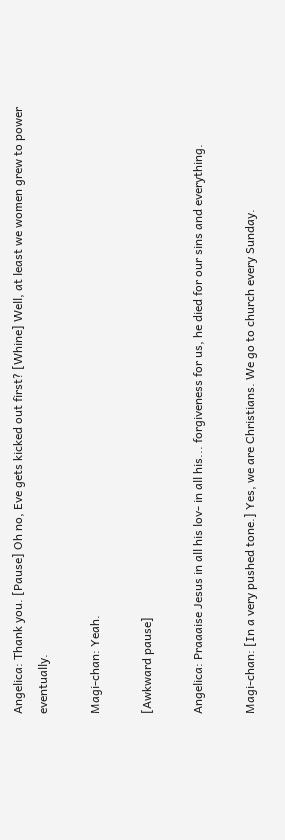Angelica: Thank you. [Pause] Oh no, Eve gets kicked out first? [Whine] Well, at least we women grew to power eventually.

Magi-chan: Yeah.

[Awkward pause]

Angelica: Praaaise Jesus in all his lov- in all his... forgiveness for us, he died for our sins and everything.

Magi-chan: [In a very pushed tone.] Yes, we are Christians. We go to church every Sunday.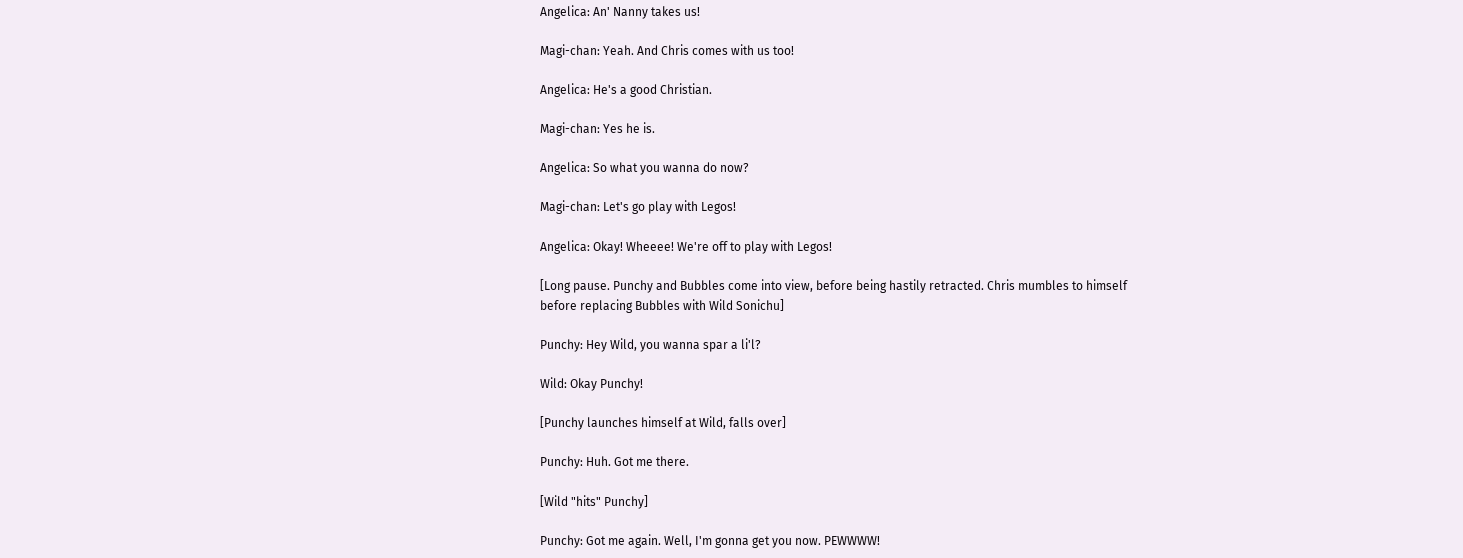Angelica: An' Nanny takes us!

Magi-chan: Yeah. And Chris comes with us too!

Angelica: He's a good Christian.

Magi-chan: Yes he is.

Angelica: So what you wanna do now?

Magi-chan: Let's go play with Legos!

Angelica: Okay! Wheeee! We're off to play with Legos!

[Long pause. Punchy and Bubbles come into view, before being hastily retracted. Chris mumbles to himself before replacing Bubbles with Wild Sonichu]

Punchy: Hey Wild, you wanna spar a li'l?

Wild: Okay Punchy!

[Punchy launches himself at Wild, falls over]

Punchy: Huh. Got me there.

[Wild "hits" Punchy]

Punchy: Got me again. Well, I'm gonna get you now. PEWWWW!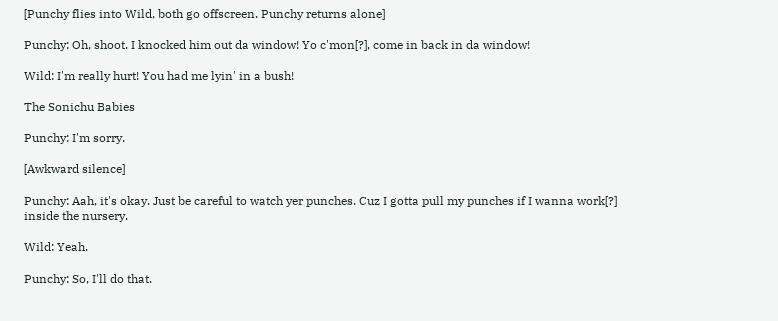[Punchy flies into Wild, both go offscreen. Punchy returns alone]

Punchy: Oh, shoot. I knocked him out da window! Yo c'mon[?], come in back in da window!

Wild: I'm really hurt! You had me lyin' in a bush!

The Sonichu Babies

Punchy: I'm sorry.

[Awkward silence]

Punchy: Aah, it's okay. Just be careful to watch yer punches. Cuz I gotta pull my punches if I wanna work[?] inside the nursery.

Wild: Yeah.

Punchy: So, I'll do that.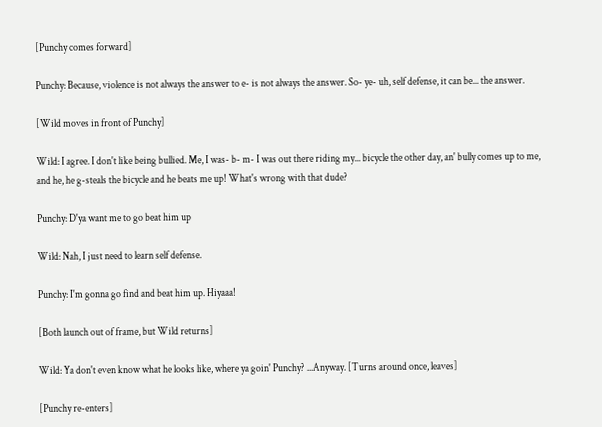[Punchy comes forward]

Punchy: Because, violence is not always the answer to e- is not always the answer. So- ye- uh, self defense, it can be... the answer.

[Wild moves in front of Punchy]

Wild: I agree. I don't like being bullied. Me, I was- b- m- I was out there riding my... bicycle the other day, an' bully comes up to me, and he, he g-steals the bicycle and he beats me up! What's wrong with that dude?

Punchy: D'ya want me to go beat him up

Wild: Nah, I just need to learn self defense.

Punchy: I'm gonna go find and beat him up. Hiyaaa!

[Both launch out of frame, but Wild returns]

Wild: Ya don't even know what he looks like, where ya goin' Punchy? ...Anyway. [Turns around once, leaves]

[Punchy re-enters]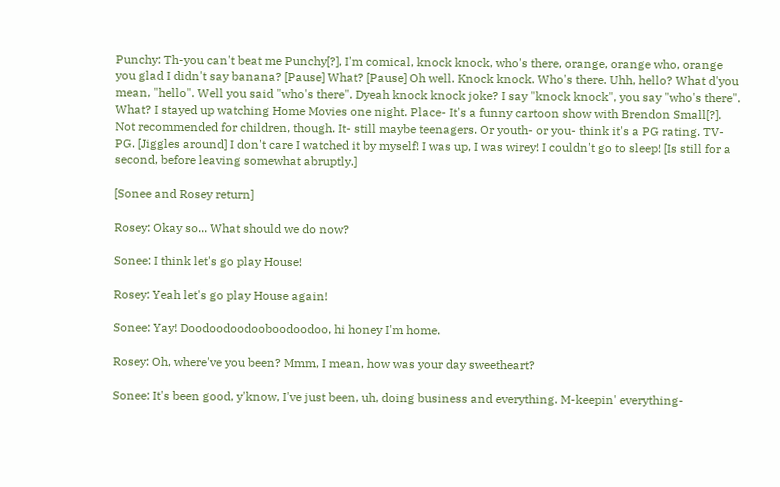Punchy: Th-you can't beat me Punchy[?], I'm comical, knock knock, who's there, orange, orange who, orange you glad I didn't say banana? [Pause] What? [Pause] Oh well. Knock knock. Who's there. Uhh, hello? What d'you mean, "hello". Well you said "who's there". Dyeah knock knock joke? I say "knock knock", you say "who's there". What? I stayed up watching Home Movies one night. Place- It's a funny cartoon show with Brendon Small[?]. Not recommended for children, though. It- still maybe teenagers. Or youth- or you- think it's a PG rating. TV-PG. [Jiggles around] I don't care I watched it by myself! I was up, I was wirey! I couldn't go to sleep! [Is still for a second, before leaving somewhat abruptly.]

[Sonee and Rosey return]

Rosey: Okay so... What should we do now?

Sonee: I think let's go play House!

Rosey: Yeah let's go play House again!

Sonee: Yay! Doodoodoodooboodoodoo, hi honey I'm home.

Rosey: Oh, where've you been? Mmm, I mean, how was your day sweetheart?

Sonee: It's been good, y'know, I've just been, uh, doing business and everything. M-keepin' everything-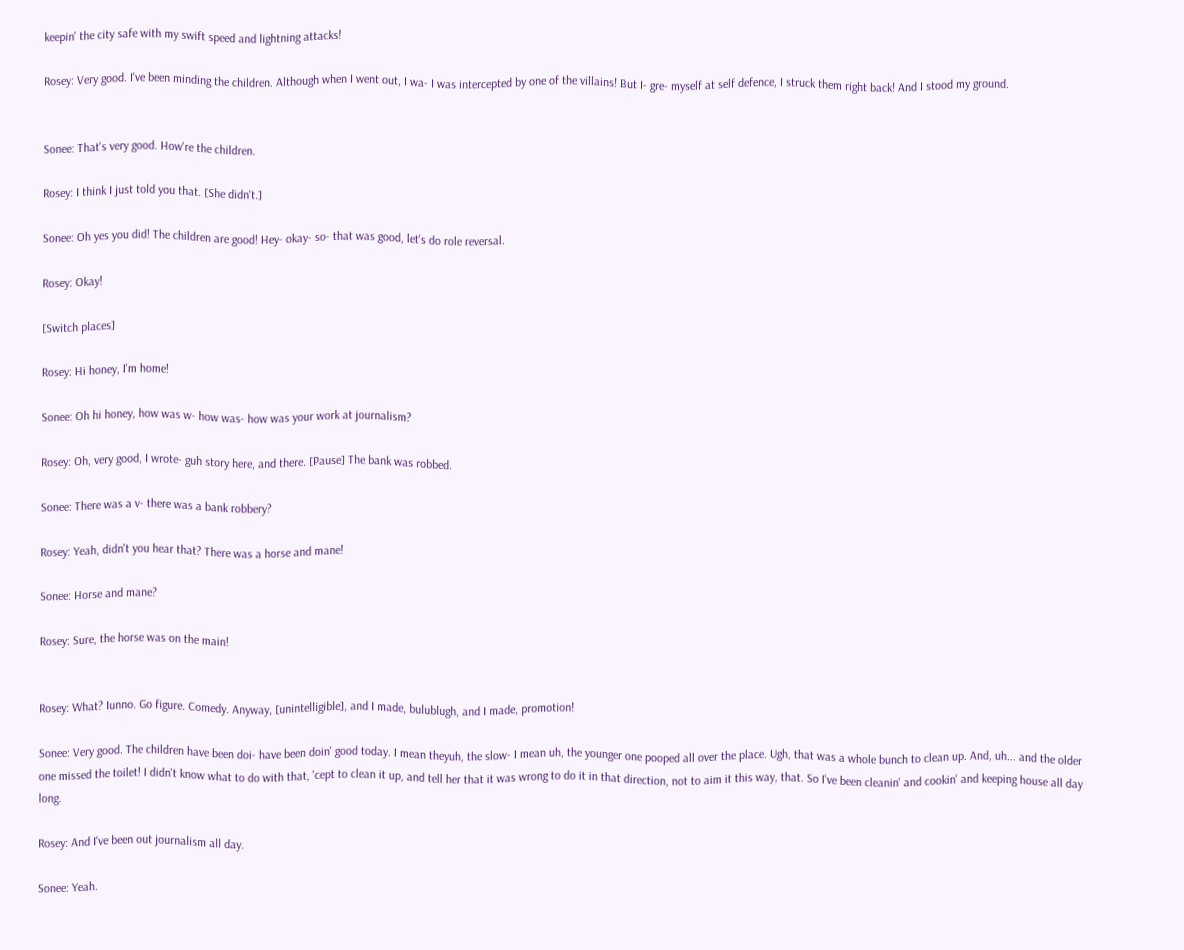keepin' the city safe with my swift speed and lightning attacks!

Rosey: Very good. I've been minding the children. Although when I went out, I wa- I was intercepted by one of the villains! But I- gre- myself at self defence, I struck them right back! And I stood my ground.


Sonee: That's very good. How're the children.

Rosey: I think I just told you that. [She didn't.]

Sonee: Oh yes you did! The children are good! Hey- okay- so- that was good, let's do role reversal.

Rosey: Okay!

[Switch places]

Rosey: Hi honey, I'm home!

Sonee: Oh hi honey, how was w- how was- how was your work at journalism?

Rosey: Oh, very good, I wrote- guh story here, and there. [Pause] The bank was robbed.

Sonee: There was a v- there was a bank robbery?

Rosey: Yeah, didn't you hear that? There was a horse and mane!

Sonee: Horse and mane?

Rosey: Sure, the horse was on the main!


Rosey: What? Iunno. Go figure. Comedy. Anyway, [unintelligible], and I made, bulublugh, and I made, promotion!

Sonee: Very good. The children have been doi- have been doin' good today. I mean theyuh, the slow- I mean uh, the younger one pooped all over the place. Ugh, that was a whole bunch to clean up. And, uh... and the older one missed the toilet! I didn't know what to do with that, 'cept to clean it up, and tell her that it was wrong to do it in that direction, not to aim it this way, that. So I've been cleanin' and cookin' and keeping house all day long.

Rosey: And I've been out journalism all day.

Sonee: Yeah.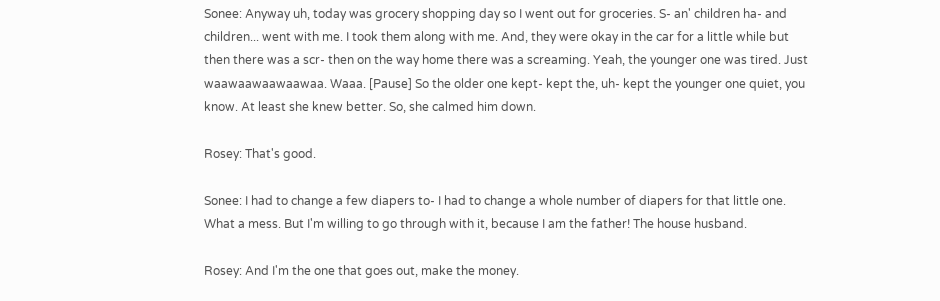Sonee: Anyway uh, today was grocery shopping day so I went out for groceries. S- an' children ha- and children... went with me. I took them along with me. And, they were okay in the car for a little while but then there was a scr- then on the way home there was a screaming. Yeah, the younger one was tired. Just waawaawaawaawaa. Waaa. [Pause] So the older one kept- kept the, uh- kept the younger one quiet, you know. At least she knew better. So, she calmed him down.

Rosey: That's good.

Sonee: I had to change a few diapers to- I had to change a whole number of diapers for that little one. What a mess. But I'm willing to go through with it, because I am the father! The house husband.

Rosey: And I'm the one that goes out, make the money.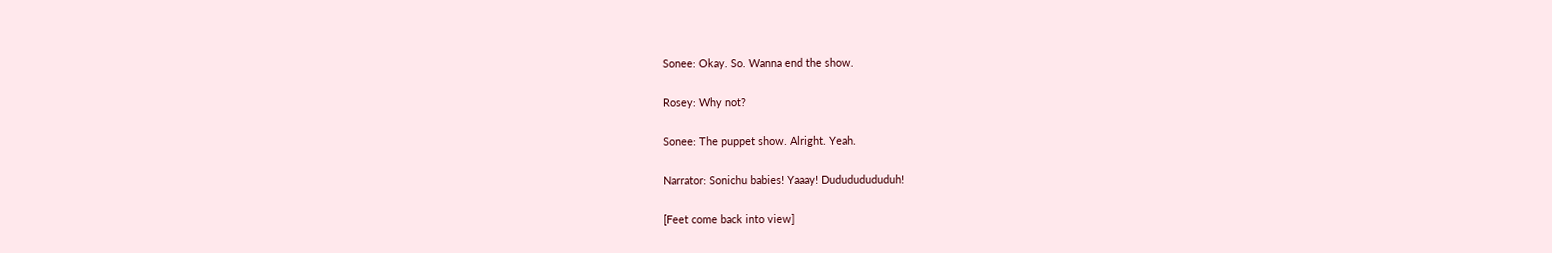Sonee: Okay. So. Wanna end the show.

Rosey: Why not?

Sonee: The puppet show. Alright. Yeah.

Narrator: Sonichu babies! Yaaay! Dudududududuh!

[Feet come back into view]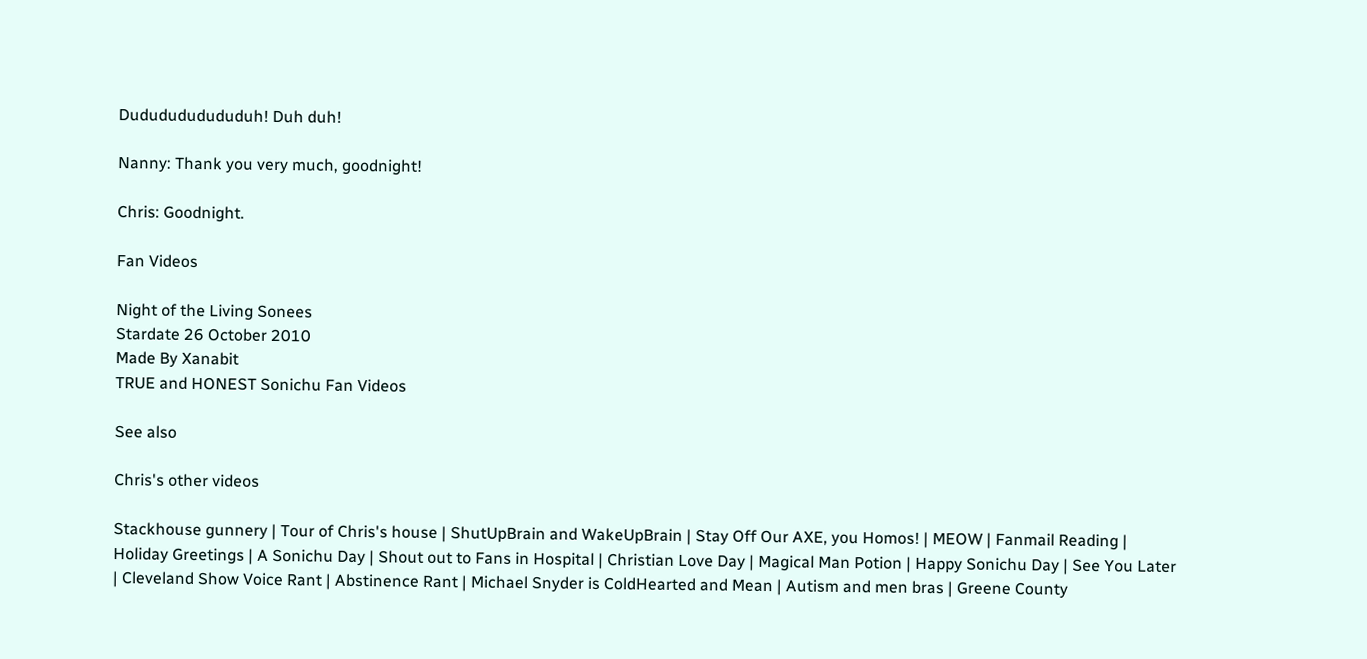Dududududududuh! Duh duh!

Nanny: Thank you very much, goodnight!

Chris: Goodnight.

Fan Videos

Night of the Living Sonees
Stardate 26 October 2010
Made By Xanabit
TRUE and HONEST Sonichu Fan Videos

See also

Chris's other videos

Stackhouse gunnery | Tour of Chris's house | ShutUpBrain and WakeUpBrain | Stay Off Our AXE, you Homos! | MEOW | Fanmail Reading | Holiday Greetings | A Sonichu Day | Shout out to Fans in Hospital | Christian Love Day | Magical Man Potion | Happy Sonichu Day | See You Later | Cleveland Show Voice Rant | Abstinence Rant | Michael Snyder is ColdHearted and Mean | Autism and men bras | Greene County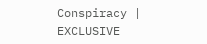Conspiracy | EXCLUSIVE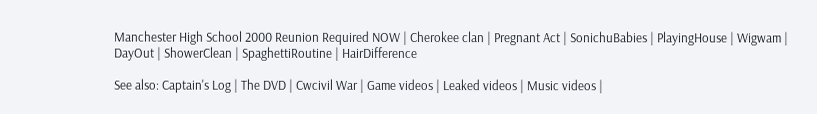Manchester High School 2000 Reunion Required NOW | Cherokee clan | Pregnant Act | SonichuBabies | PlayingHouse | Wigwam | DayOut | ShowerClean | SpaghettiRoutine | HairDifference

See also: Captain's Log | The DVD | Cwcivil War | Game videos | Leaked videos | Music videos |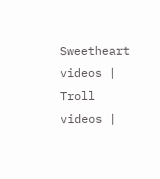Sweetheart videos | Troll videos |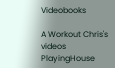Videobooks

A Workout Chris's videos PlayingHouse